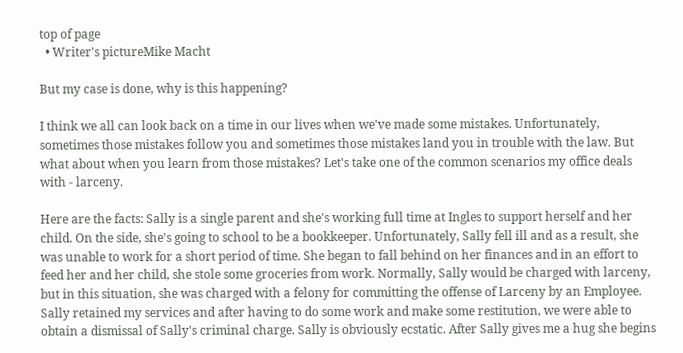top of page
  • Writer's pictureMike Macht

But my case is done, why is this happening?

I think we all can look back on a time in our lives when we've made some mistakes. Unfortunately, sometimes those mistakes follow you and sometimes those mistakes land you in trouble with the law. But what about when you learn from those mistakes? Let's take one of the common scenarios my office deals with - larceny.

Here are the facts: Sally is a single parent and she's working full time at Ingles to support herself and her child. On the side, she's going to school to be a bookkeeper. Unfortunately, Sally fell ill and as a result, she was unable to work for a short period of time. She began to fall behind on her finances and in an effort to feed her and her child, she stole some groceries from work. Normally, Sally would be charged with larceny, but in this situation, she was charged with a felony for committing the offense of Larceny by an Employee. Sally retained my services and after having to do some work and make some restitution, we were able to obtain a dismissal of Sally's criminal charge. Sally is obviously ecstatic. After Sally gives me a hug she begins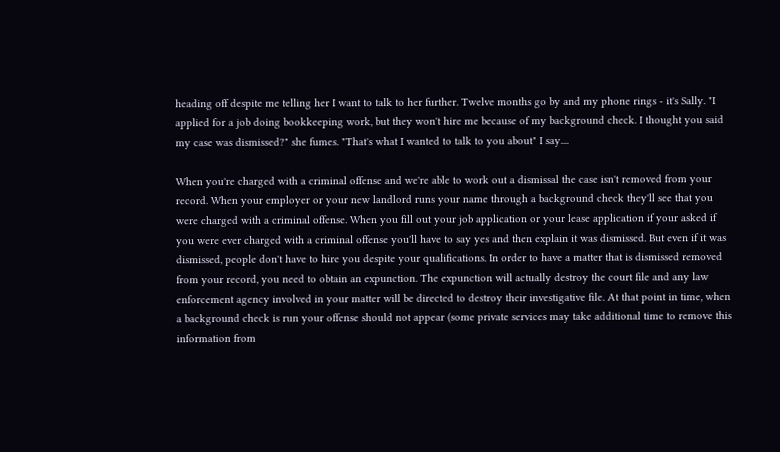heading off despite me telling her I want to talk to her further. Twelve months go by and my phone rings - it's Sally. "I applied for a job doing bookkeeping work, but they won't hire me because of my background check. I thought you said my case was dismissed?" she fumes. "That's what I wanted to talk to you about" I say....

When you're charged with a criminal offense and we're able to work out a dismissal the case isn't removed from your record. When your employer or your new landlord runs your name through a background check they'll see that you were charged with a criminal offense. When you fill out your job application or your lease application if your asked if you were ever charged with a criminal offense you'll have to say yes and then explain it was dismissed. But even if it was dismissed, people don't have to hire you despite your qualifications. In order to have a matter that is dismissed removed from your record, you need to obtain an expunction. The expunction will actually destroy the court file and any law enforcement agency involved in your matter will be directed to destroy their investigative file. At that point in time, when a background check is run your offense should not appear (some private services may take additional time to remove this information from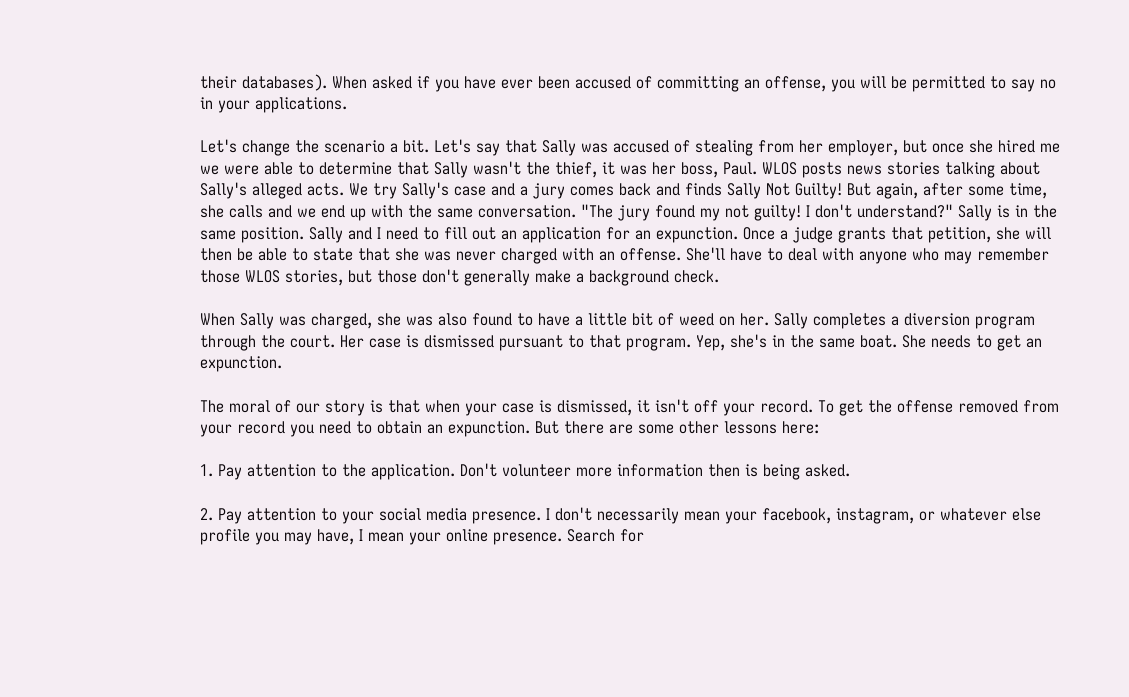their databases). When asked if you have ever been accused of committing an offense, you will be permitted to say no in your applications.

Let's change the scenario a bit. Let's say that Sally was accused of stealing from her employer, but once she hired me we were able to determine that Sally wasn't the thief, it was her boss, Paul. WLOS posts news stories talking about Sally's alleged acts. We try Sally's case and a jury comes back and finds Sally Not Guilty! But again, after some time, she calls and we end up with the same conversation. "The jury found my not guilty! I don't understand?" Sally is in the same position. Sally and I need to fill out an application for an expunction. Once a judge grants that petition, she will then be able to state that she was never charged with an offense. She'll have to deal with anyone who may remember those WLOS stories, but those don't generally make a background check.

When Sally was charged, she was also found to have a little bit of weed on her. Sally completes a diversion program through the court. Her case is dismissed pursuant to that program. Yep, she's in the same boat. She needs to get an expunction.

The moral of our story is that when your case is dismissed, it isn't off your record. To get the offense removed from your record you need to obtain an expunction. But there are some other lessons here:

1. Pay attention to the application. Don't volunteer more information then is being asked.

2. Pay attention to your social media presence. I don't necessarily mean your facebook, instagram, or whatever else profile you may have, I mean your online presence. Search for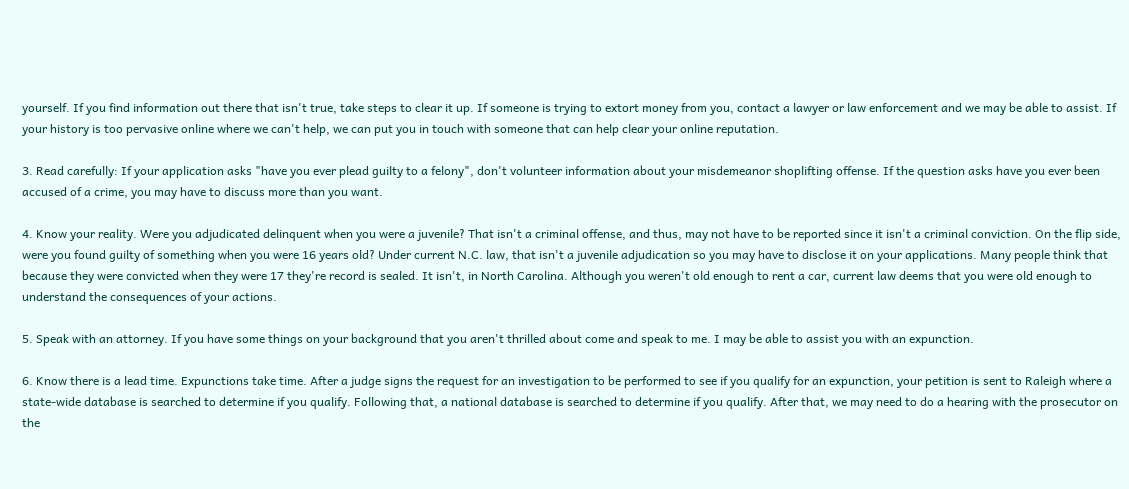yourself. If you find information out there that isn't true, take steps to clear it up. If someone is trying to extort money from you, contact a lawyer or law enforcement and we may be able to assist. If your history is too pervasive online where we can't help, we can put you in touch with someone that can help clear your online reputation.

3. Read carefully: If your application asks "have you ever plead guilty to a felony", don't volunteer information about your misdemeanor shoplifting offense. If the question asks have you ever been accused of a crime, you may have to discuss more than you want.

4. Know your reality. Were you adjudicated delinquent when you were a juvenile? That isn't a criminal offense, and thus, may not have to be reported since it isn't a criminal conviction. On the flip side, were you found guilty of something when you were 16 years old? Under current N.C. law, that isn't a juvenile adjudication so you may have to disclose it on your applications. Many people think that because they were convicted when they were 17 they're record is sealed. It isn't, in North Carolina. Although you weren't old enough to rent a car, current law deems that you were old enough to understand the consequences of your actions.

5. Speak with an attorney. If you have some things on your background that you aren't thrilled about come and speak to me. I may be able to assist you with an expunction.

6. Know there is a lead time. Expunctions take time. After a judge signs the request for an investigation to be performed to see if you qualify for an expunction, your petition is sent to Raleigh where a state-wide database is searched to determine if you qualify. Following that, a national database is searched to determine if you qualify. After that, we may need to do a hearing with the prosecutor on the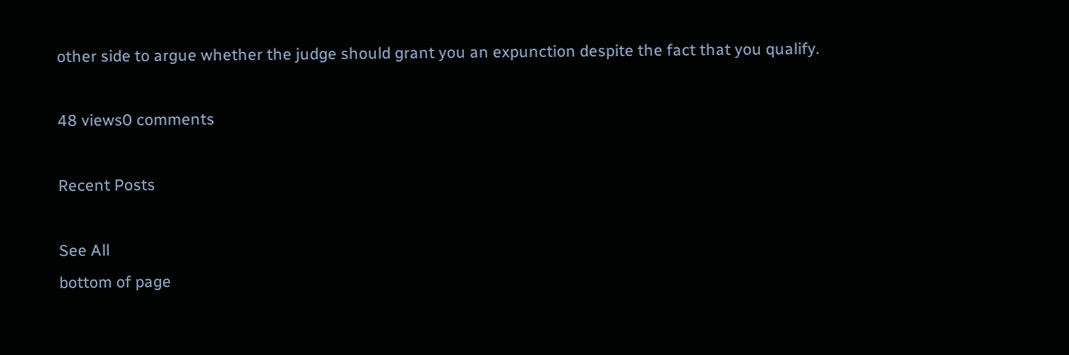other side to argue whether the judge should grant you an expunction despite the fact that you qualify.

48 views0 comments

Recent Posts

See All
bottom of page